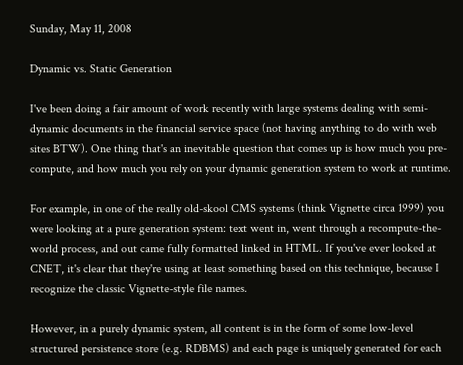Sunday, May 11, 2008

Dynamic vs. Static Generation

I've been doing a fair amount of work recently with large systems dealing with semi-dynamic documents in the financial service space (not having anything to do with web sites BTW). One thing that's an inevitable question that comes up is how much you pre-compute, and how much you rely on your dynamic generation system to work at runtime.

For example, in one of the really old-skool CMS systems (think Vignette circa 1999) you were looking at a pure generation system: text went in, went through a recompute-the-world process, and out came fully formatted linked in HTML. If you've ever looked at CNET, it's clear that they're using at least something based on this technique, because I recognize the classic Vignette-style file names.

However, in a purely dynamic system, all content is in the form of some low-level structured persistence store (e.g. RDBMS) and each page is uniquely generated for each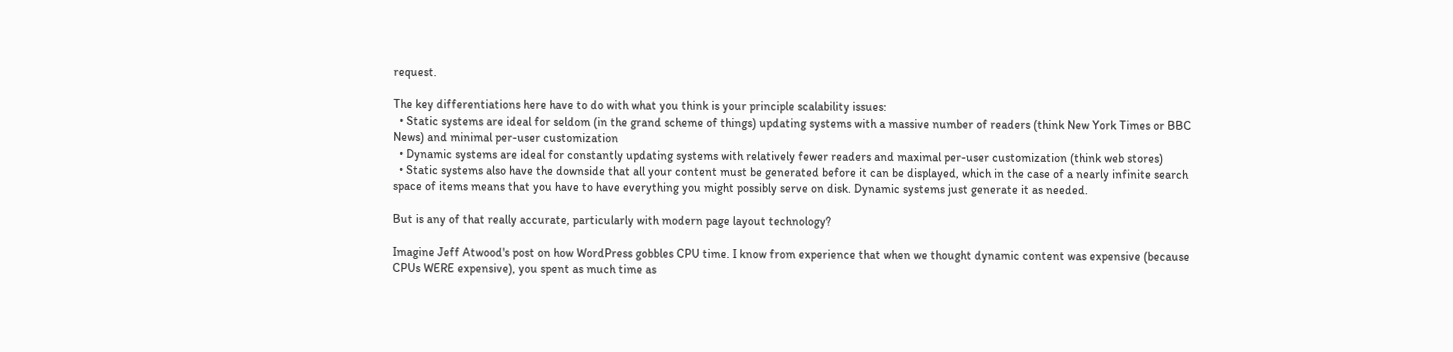request.

The key differentiations here have to do with what you think is your principle scalability issues:
  • Static systems are ideal for seldom (in the grand scheme of things) updating systems with a massive number of readers (think New York Times or BBC News) and minimal per-user customization
  • Dynamic systems are ideal for constantly updating systems with relatively fewer readers and maximal per-user customization (think web stores)
  • Static systems also have the downside that all your content must be generated before it can be displayed, which in the case of a nearly infinite search space of items means that you have to have everything you might possibly serve on disk. Dynamic systems just generate it as needed.

But is any of that really accurate, particularly with modern page layout technology?

Imagine Jeff Atwood's post on how WordPress gobbles CPU time. I know from experience that when we thought dynamic content was expensive (because CPUs WERE expensive), you spent as much time as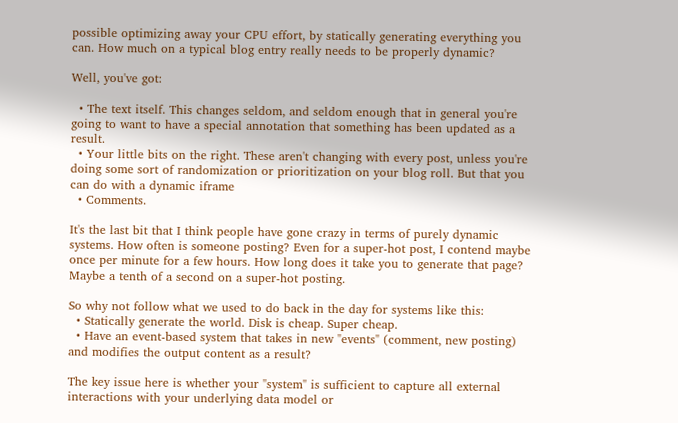possible optimizing away your CPU effort, by statically generating everything you can. How much on a typical blog entry really needs to be properly dynamic?

Well, you've got:

  • The text itself. This changes seldom, and seldom enough that in general you're going to want to have a special annotation that something has been updated as a result.
  • Your little bits on the right. These aren't changing with every post, unless you're doing some sort of randomization or prioritization on your blog roll. But that you can do with a dynamic iframe
  • Comments.

It's the last bit that I think people have gone crazy in terms of purely dynamic systems. How often is someone posting? Even for a super-hot post, I contend maybe once per minute for a few hours. How long does it take you to generate that page? Maybe a tenth of a second on a super-hot posting.

So why not follow what we used to do back in the day for systems like this:
  • Statically generate the world. Disk is cheap. Super cheap.
  • Have an event-based system that takes in new "events" (comment, new posting) and modifies the output content as a result?

The key issue here is whether your "system" is sufficient to capture all external interactions with your underlying data model or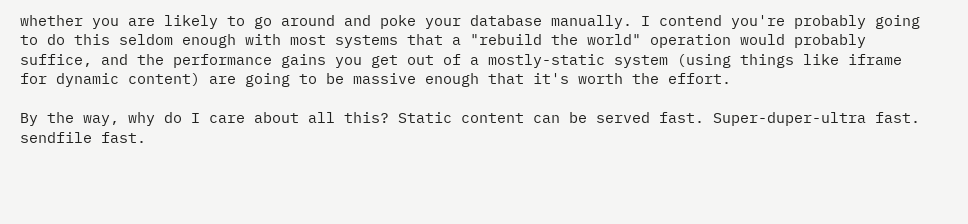whether you are likely to go around and poke your database manually. I contend you're probably going to do this seldom enough with most systems that a "rebuild the world" operation would probably suffice, and the performance gains you get out of a mostly-static system (using things like iframe for dynamic content) are going to be massive enough that it's worth the effort.

By the way, why do I care about all this? Static content can be served fast. Super-duper-ultra fast. sendfile fast.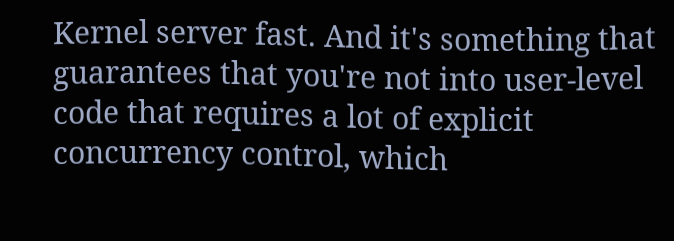Kernel server fast. And it's something that guarantees that you're not into user-level code that requires a lot of explicit concurrency control, which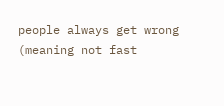people always get wrong (meaning not fast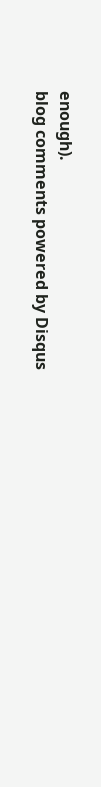enough).
blog comments powered by Disqus